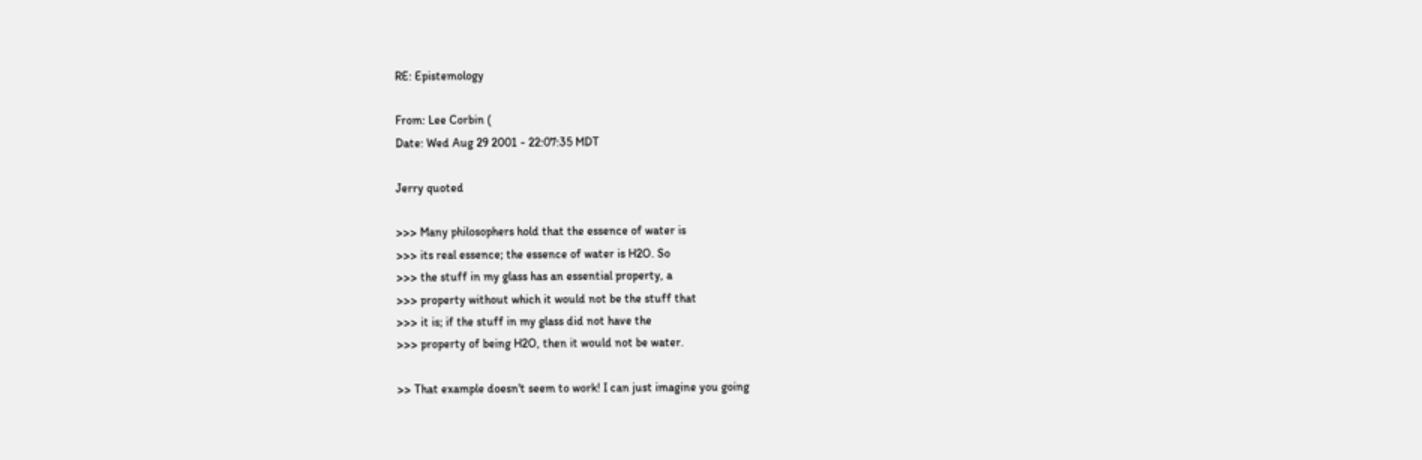RE: Epistemology

From: Lee Corbin (
Date: Wed Aug 29 2001 - 22:07:35 MDT

Jerry quoted

>>> Many philosophers hold that the essence of water is
>>> its real essence; the essence of water is H2O. So
>>> the stuff in my glass has an essential property, a
>>> property without which it would not be the stuff that
>>> it is; if the stuff in my glass did not have the
>>> property of being H2O, then it would not be water.

>> That example doesn't seem to work! I can just imagine you going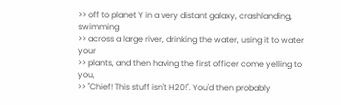>> off to planet Y in a very distant galaxy, crashlanding, swimming
>> across a large river, drinking the water, using it to water your
>> plants, and then having the first officer come yelling to you,
>> "Chief! This stuff isn't H20!". You'd then probably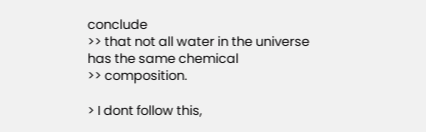conclude
>> that not all water in the universe has the same chemical
>> composition.

> I dont follow this,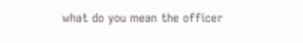what do you mean the officer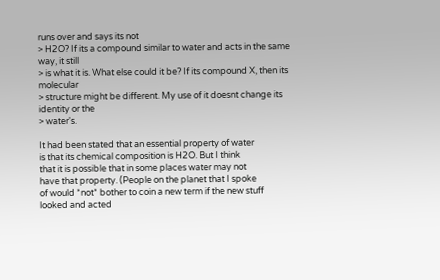runs over and says its not
> H2O? If its a compound similar to water and acts in the same way, it still
> is what it is. What else could it be? If its compound X, then its molecular
> structure might be different. My use of it doesnt change its identity or the
> water's.

It had been stated that an essential property of water
is that its chemical composition is H2O. But I think
that it is possible that in some places water may not
have that property. (People on the planet that I spoke
of would *not* bother to coin a new term if the new stuff
looked and acted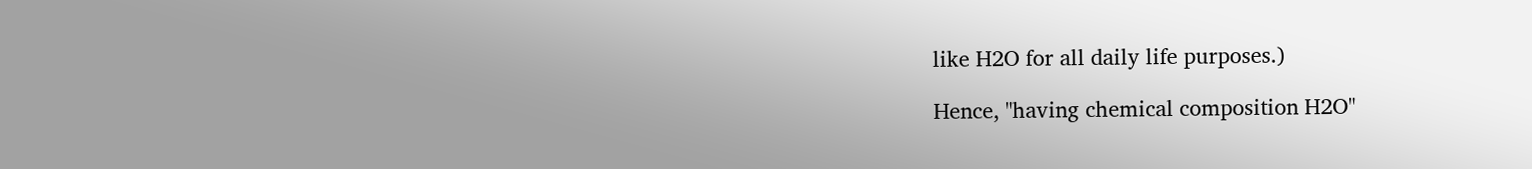like H2O for all daily life purposes.)

Hence, "having chemical composition H2O"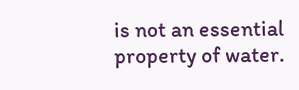is not an essential
property of water.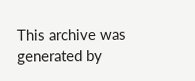This archive was generated by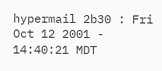hypermail 2b30 : Fri Oct 12 2001 - 14:40:21 MDT